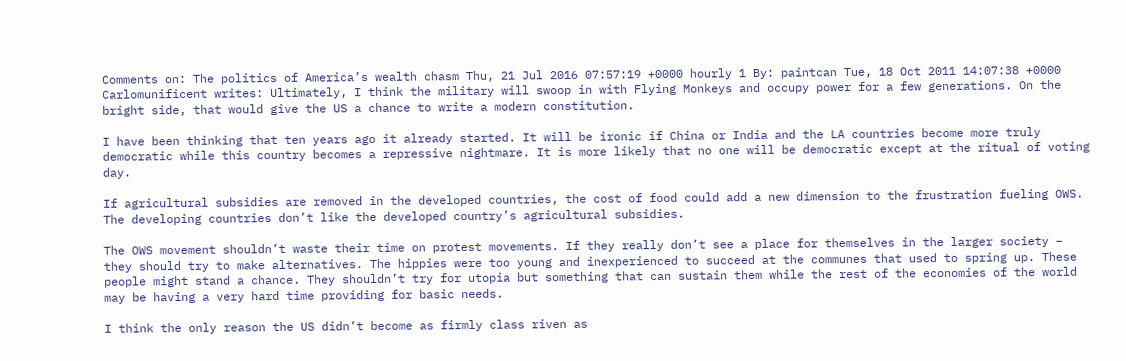Comments on: The politics of America’s wealth chasm Thu, 21 Jul 2016 07:57:19 +0000 hourly 1 By: paintcan Tue, 18 Oct 2011 14:07:38 +0000 Carlomunificent writes: Ultimately, I think the military will swoop in with Flying Monkeys and occupy power for a few generations. On the bright side, that would give the US a chance to write a modern constitution.

I have been thinking that ten years ago it already started. It will be ironic if China or India and the LA countries become more truly democratic while this country becomes a repressive nightmare. It is more likely that no one will be democratic except at the ritual of voting day.

If agricultural subsidies are removed in the developed countries, the cost of food could add a new dimension to the frustration fueling OWS. The developing countries don’t like the developed country’s agricultural subsidies.

The OWS movement shouldn’t waste their time on protest movements. If they really don’t see a place for themselves in the larger society – they should try to make alternatives. The hippies were too young and inexperienced to succeed at the communes that used to spring up. These people might stand a chance. They shouldn’t try for utopia but something that can sustain them while the rest of the economies of the world may be having a very hard time providing for basic needs.

I think the only reason the US didn’t become as firmly class riven as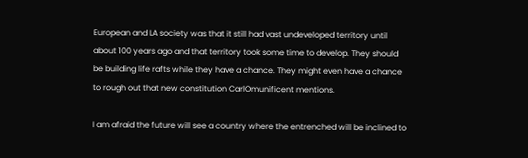European and LA society was that it still had vast undeveloped territory until about 100 years ago and that territory took some time to develop. They should be building life rafts while they have a chance. They might even have a chance to rough out that new constitution CarlOmunificent mentions.

I am afraid the future will see a country where the entrenched will be inclined to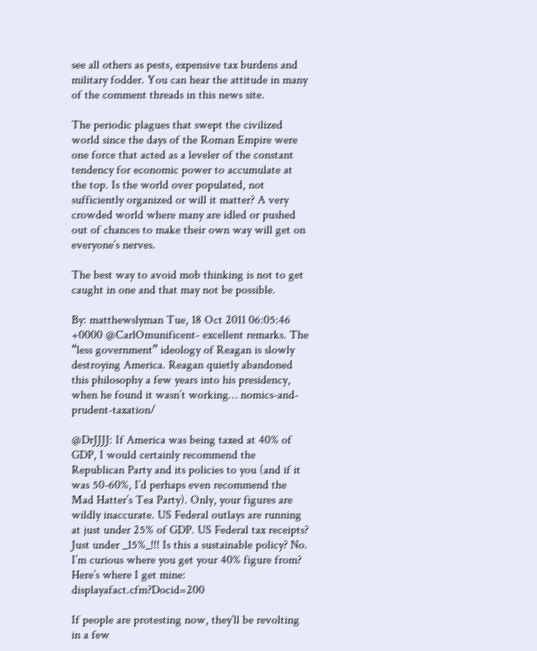see all others as pests, expensive tax burdens and military fodder. You can hear the attitude in many of the comment threads in this news site.

The periodic plagues that swept the civilized world since the days of the Roman Empire were one force that acted as a leveler of the constant tendency for economic power to accumulate at the top. Is the world over populated, not sufficiently organized or will it matter? A very crowded world where many are idled or pushed out of chances to make their own way will get on everyone’s nerves.

The best way to avoid mob thinking is not to get caught in one and that may not be possible.

By: matthewslyman Tue, 18 Oct 2011 06:05:46 +0000 @CarlOmunificent- excellent remarks. The “less government” ideology of Reagan is slowly destroying America. Reagan quietly abandoned this philosophy a few years into his presidency, when he found it wasn’t working… nomics-and-prudent-taxation/

@DrJJJJ: If America was being taxed at 40% of GDP, I would certainly recommend the Republican Party and its policies to you (and if it was 50-60%, I’d perhaps even recommend the Mad Hatter’s Tea Party). Only, your figures are wildly inaccurate. US Federal outlays are running at just under 25% of GDP. US Federal tax receipts? Just under _15%_!!! Is this a sustainable policy? No. I’m curious where you get your 40% figure from? Here’s where I get mine: displayafact.cfm?Docid=200

If people are protesting now, they’ll be revolting in a few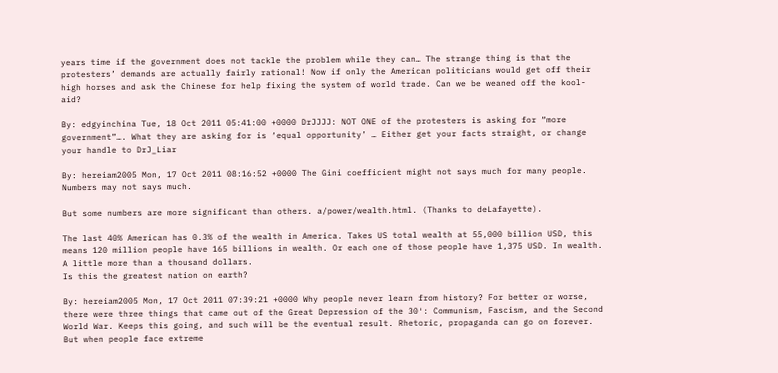years time if the government does not tackle the problem while they can… The strange thing is that the protesters’ demands are actually fairly rational! Now if only the American politicians would get off their high horses and ask the Chinese for help fixing the system of world trade. Can we be weaned off the kool-aid?

By: edgyinchina Tue, 18 Oct 2011 05:41:00 +0000 DrJJJJ: NOT ONE of the protesters is asking for “more government”…. What they are asking for is ‘equal opportunity’ … Either get your facts straight, or change your handle to DrJ_Liar

By: hereiam2005 Mon, 17 Oct 2011 08:16:52 +0000 The Gini coefficient might not says much for many people. Numbers may not says much.

But some numbers are more significant than others. a/power/wealth.html. (Thanks to deLafayette).

The last 40% American has 0.3% of the wealth in America. Takes US total wealth at 55,000 billion USD, this means 120 million people have 165 billions in wealth. Or each one of those people have 1,375 USD. In wealth. A little more than a thousand dollars.
Is this the greatest nation on earth?

By: hereiam2005 Mon, 17 Oct 2011 07:39:21 +0000 Why people never learn from history? For better or worse, there were three things that came out of the Great Depression of the 30′: Communism, Fascism, and the Second World War. Keeps this going, and such will be the eventual result. Rhetoric, propaganda can go on forever. But when people face extreme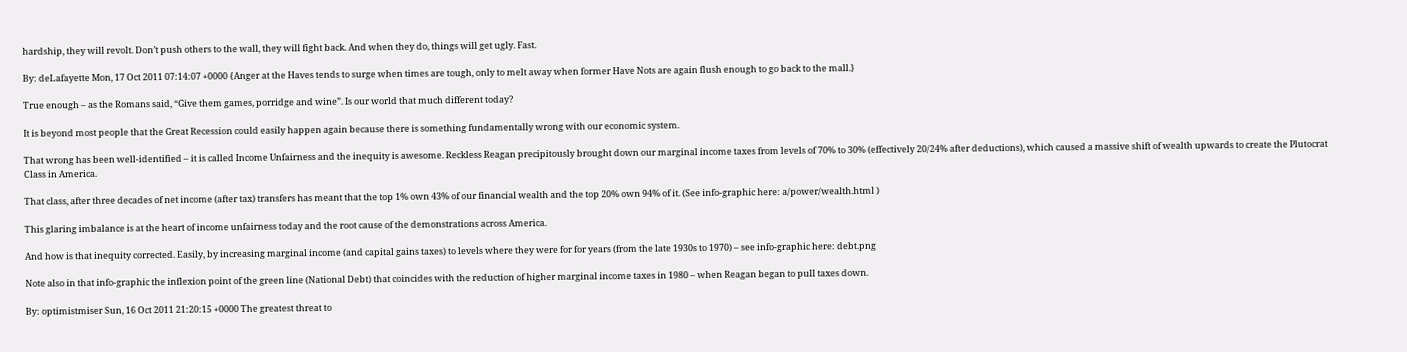hardship, they will revolt. Don’t push others to the wall, they will fight back. And when they do, things will get ugly. Fast.

By: deLafayette Mon, 17 Oct 2011 07:14:07 +0000 {Anger at the Haves tends to surge when times are tough, only to melt away when former Have Nots are again flush enough to go back to the mall.}

True enough – as the Romans said, “Give them games, porridge and wine”. Is our world that much different today?

It is beyond most people that the Great Recession could easily happen again because there is something fundamentally wrong with our economic system.

That wrong has been well-identified – it is called Income Unfairness and the inequity is awesome. Reckless Reagan precipitously brought down our marginal income taxes from levels of 70% to 30% (effectively 20/24% after deductions), which caused a massive shift of wealth upwards to create the Plutocrat Class in America.

That class, after three decades of net income (after tax) transfers has meant that the top 1% own 43% of our financial wealth and the top 20% own 94% of it. (See info-graphic here: a/power/wealth.html )

This glaring imbalance is at the heart of income unfairness today and the root cause of the demonstrations across America.

And how is that inequity corrected. Easily, by increasing marginal income (and capital gains taxes) to levels where they were for for years (from the late 1930s to 1970) – see info-graphic here: debt.png

Note also in that info-graphic the inflexion point of the green line (National Debt) that coincides with the reduction of higher marginal income taxes in 1980 – when Reagan began to pull taxes down.

By: optimistmiser Sun, 16 Oct 2011 21:20:15 +0000 The greatest threat to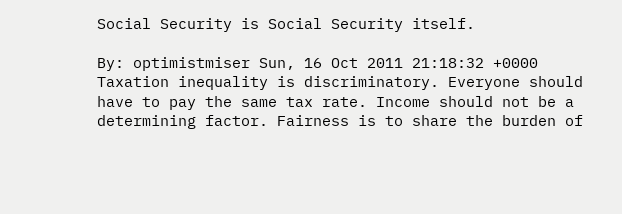Social Security is Social Security itself.

By: optimistmiser Sun, 16 Oct 2011 21:18:32 +0000 Taxation inequality is discriminatory. Everyone should have to pay the same tax rate. Income should not be a determining factor. Fairness is to share the burden of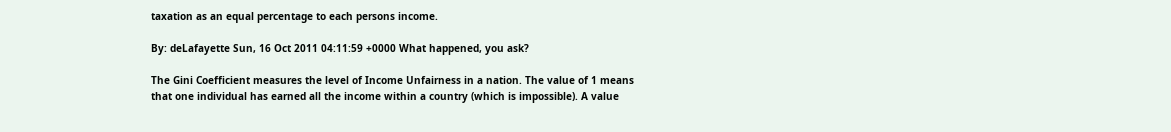taxation as an equal percentage to each persons income.

By: deLafayette Sun, 16 Oct 2011 04:11:59 +0000 What happened, you ask?

The Gini Coefficient measures the level of Income Unfairness in a nation. The value of 1 means that one individual has earned all the income within a country (which is impossible). A value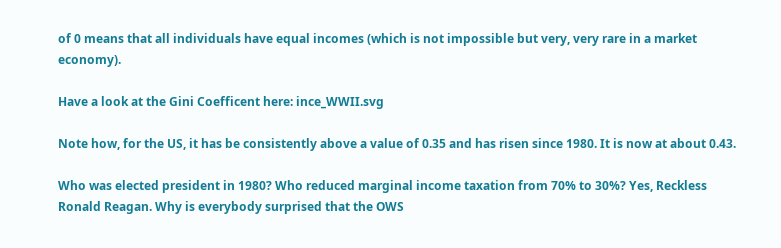of 0 means that all individuals have equal incomes (which is not impossible but very, very rare in a market economy).

Have a look at the Gini Coefficent here: ince_WWII.svg

Note how, for the US, it has be consistently above a value of 0.35 and has risen since 1980. It is now at about 0.43.

Who was elected president in 1980? Who reduced marginal income taxation from 70% to 30%? Yes, Reckless Ronald Reagan. Why is everybody surprised that the OWS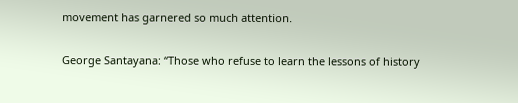movement has garnered so much attention.

George Santayana: “Those who refuse to learn the lessons of history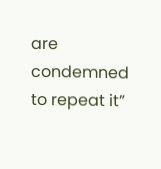are condemned to repeat it”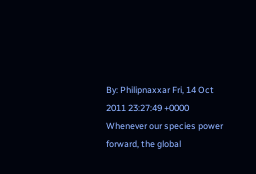By: Philipnaxxar Fri, 14 Oct 2011 23:27:49 +0000 Whenever our species power forward, the global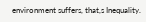environment suffers, that,s Inequality.